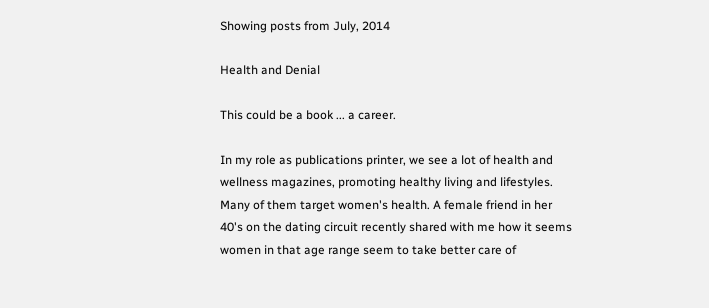Showing posts from July, 2014

Health and Denial

This could be a book ... a career.

In my role as publications printer, we see a lot of health and wellness magazines, promoting healthy living and lifestyles. Many of them target women's health. A female friend in her 40's on the dating circuit recently shared with me how it seems women in that age range seem to take better care of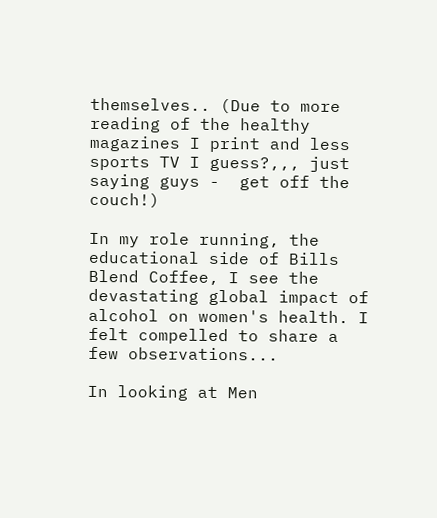themselves.. (Due to more reading of the healthy magazines I print and less sports TV I guess?,,, just saying guys -  get off the couch!)

In my role running, the educational side of Bills Blend Coffee, I see the devastating global impact of alcohol on women's health. I felt compelled to share a few observations...

In looking at Men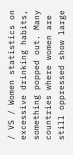/ VS / Women statistics on excessive drinking habits, something popped out. Many countries where women are still oppressed show large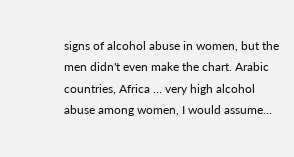signs of alcohol abuse in women, but the men didn't even make the chart. Arabic countries, Africa ... very high alcohol abuse among women, I would assume…